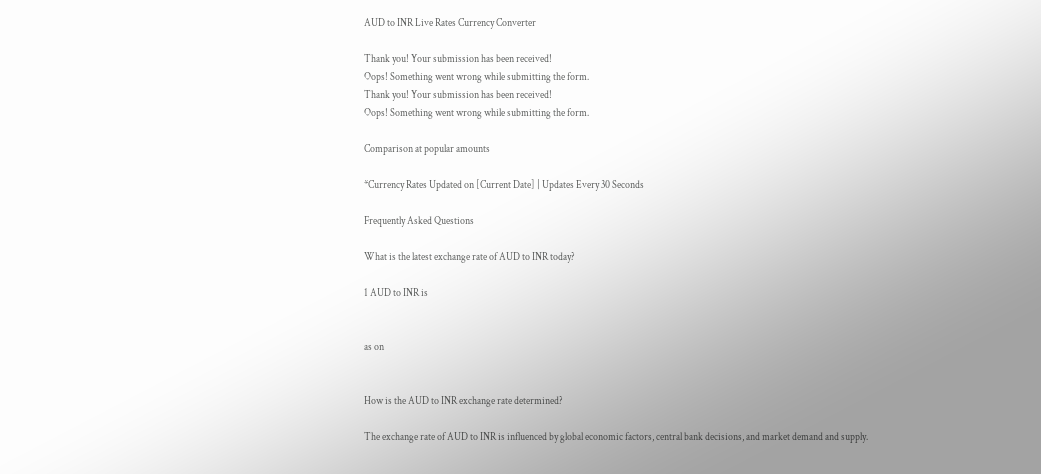AUD to INR Live Rates Currency Converter

Thank you! Your submission has been received!
Oops! Something went wrong while submitting the form.
Thank you! Your submission has been received!
Oops! Something went wrong while submitting the form.

Comparison at popular amounts

*Currency Rates Updated on [Current Date] | Updates Every 30 Seconds

Frequently Asked Questions

What is the latest exchange rate of AUD to INR today?

1 AUD to INR is


as on


How is the AUD to INR exchange rate determined?

The exchange rate of AUD to INR is influenced by global economic factors, central bank decisions, and market demand and supply.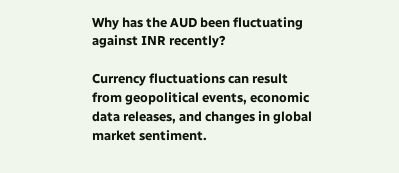Why has the AUD been fluctuating against INR recently?

Currency fluctuations can result from geopolitical events, economic data releases, and changes in global market sentiment.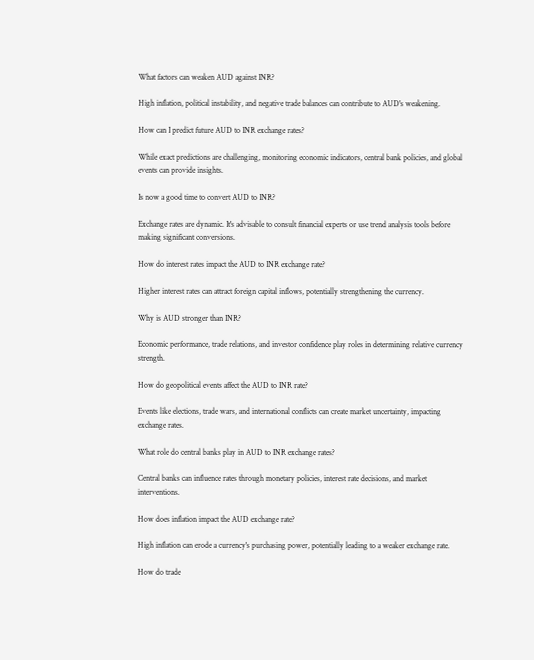What factors can weaken AUD against INR?

High inflation, political instability, and negative trade balances can contribute to AUD's weakening.

How can I predict future AUD to INR exchange rates?

While exact predictions are challenging, monitoring economic indicators, central bank policies, and global events can provide insights.

Is now a good time to convert AUD to INR?

Exchange rates are dynamic. It's advisable to consult financial experts or use trend analysis tools before making significant conversions.

How do interest rates impact the AUD to INR exchange rate?

Higher interest rates can attract foreign capital inflows, potentially strengthening the currency.

Why is AUD stronger than INR?

Economic performance, trade relations, and investor confidence play roles in determining relative currency strength.

How do geopolitical events affect the AUD to INR rate?

Events like elections, trade wars, and international conflicts can create market uncertainty, impacting exchange rates.

What role do central banks play in AUD to INR exchange rates?

Central banks can influence rates through monetary policies, interest rate decisions, and market interventions.

How does inflation impact the AUD exchange rate?

High inflation can erode a currency's purchasing power, potentially leading to a weaker exchange rate.

How do trade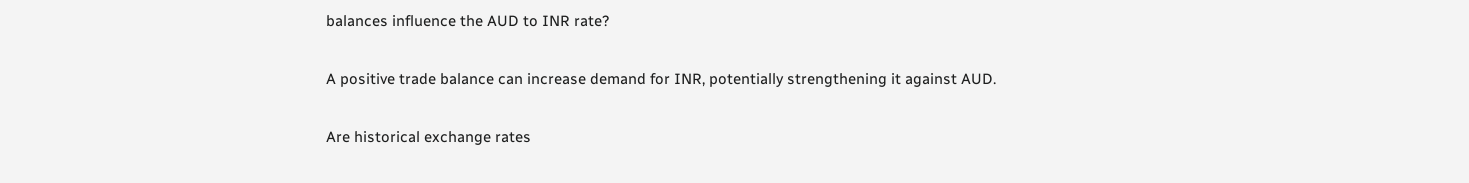balances influence the AUD to INR rate?

A positive trade balance can increase demand for INR, potentially strengthening it against AUD.

Are historical exchange rates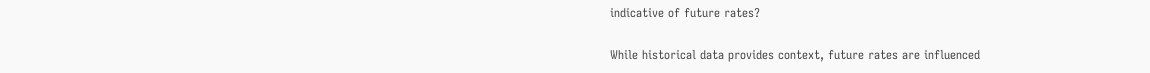indicative of future rates?

While historical data provides context, future rates are influenced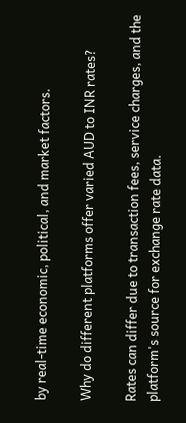by real-time economic, political, and market factors.

Why do different platforms offer varied AUD to INR rates?

Rates can differ due to transaction fees, service charges, and the platform's source for exchange rate data.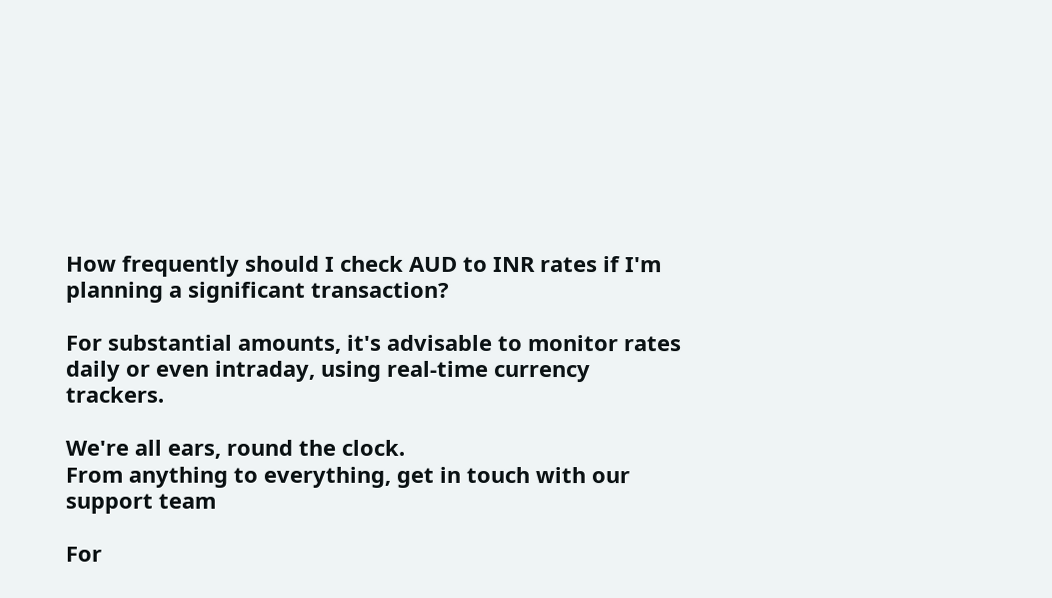How frequently should I check AUD to INR rates if I'm planning a significant transaction?

For substantial amounts, it's advisable to monitor rates daily or even intraday, using real-time currency trackers.

We're all ears, round the clock.
From anything to everything, get in touch with our support team

For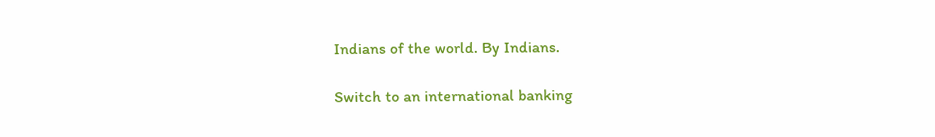Indians of the world. By Indians.

Switch to an international banking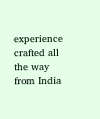experience crafted all the way from India